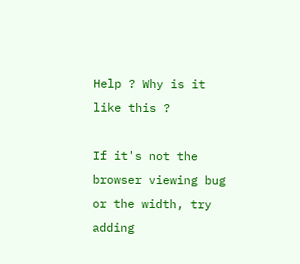Help ? Why is it like this ?

If it's not the browser viewing bug or the width, try adding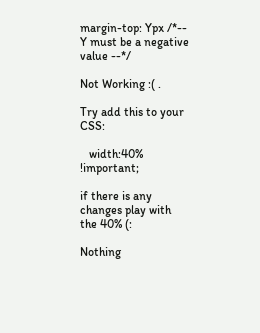margin-top: Ypx /*-- Y must be a negative value --*/

Not Working :( .

Try add this to your CSS:

   width:40% !important;

if there is any changes play with the 40% (:

Nothing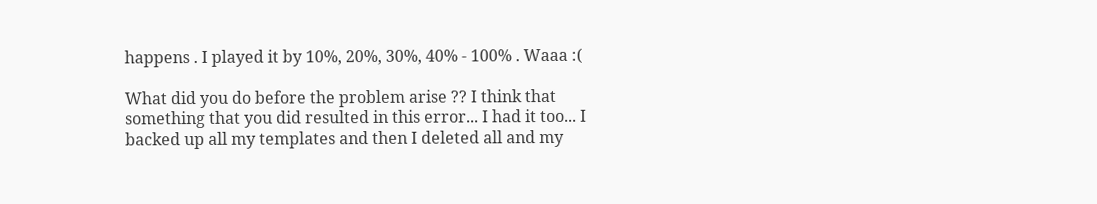happens . I played it by 10%, 20%, 30%, 40% - 100% . Waaa :(

What did you do before the problem arise ?? I think that something that you did resulted in this error... I had it too... I backed up all my templates and then I deleted all and my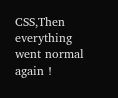CSS,Then everything went normal again !